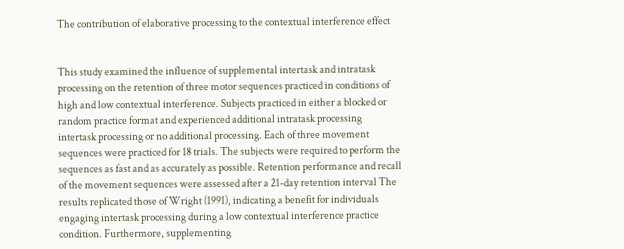The contribution of elaborative processing to the contextual interference effect


This study examined the influence of supplemental intertask and intratask processing on the retention of three motor sequences practiced in conditions of high and low contextual interference. Subjects practiced in either a blocked or random practice format and experienced additional intratask processing intertask processing or no additional processing. Each of three movement sequences were practiced for 18 trials. The subjects were required to perform the sequences as fast and as accurately as possible. Retention performance and recall of the movement sequences were assessed after a 21-day retention interval The results replicated those of Wright (1991), indicating a benefit for individuals engaging intertask processing during a low contextual interference practice condition. Furthermore, supplementing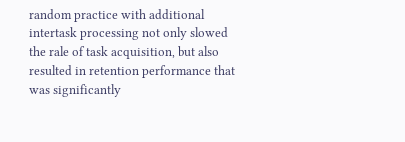random practice with additional intertask processing not only slowed the rale of task acquisition, but also resulted in retention performance that was significantly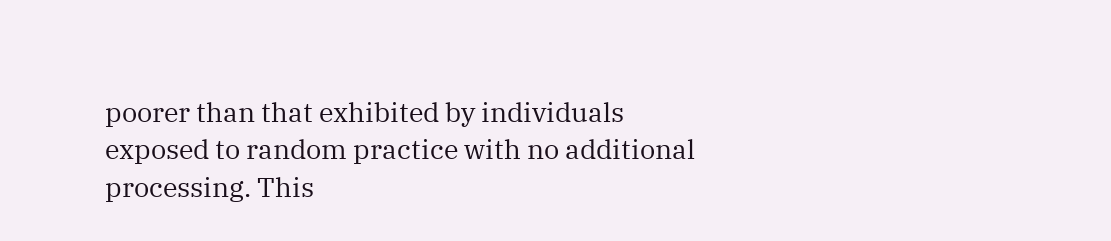poorer than that exhibited by individuals exposed to random practice with no additional processing. This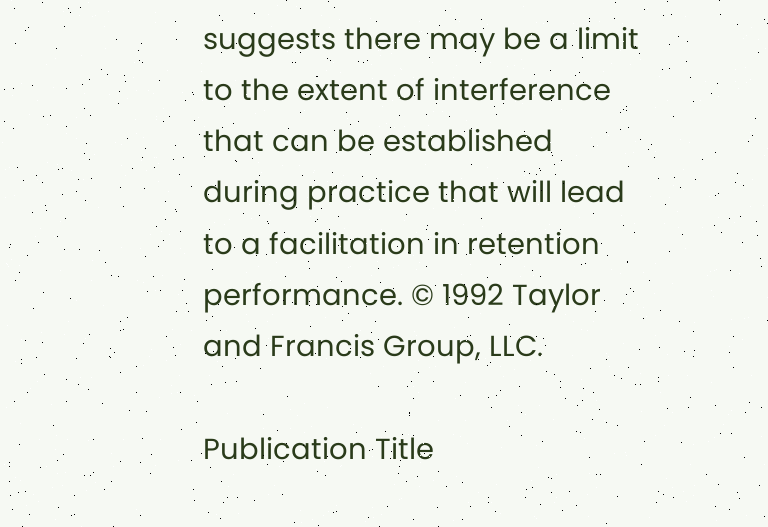suggests there may be a limit to the extent of interference that can be established during practice that will lead to a facilitation in retention performance. © 1992 Taylor and Francis Group, LLC.

Publication Title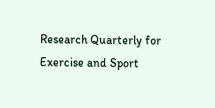Research Quarterly for Exercise and Sport